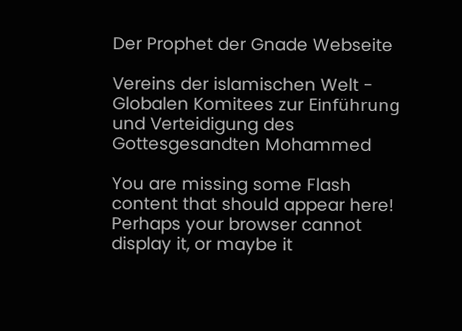Der Prophet der Gnade Webseite

Vereins der islamischen Welt - Globalen Komitees zur Einführung und Verteidigung des Gottesgesandten Mohammed

You are missing some Flash content that should appear here! Perhaps your browser cannot display it, or maybe it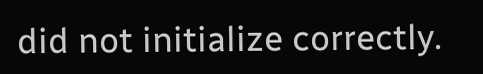did not initialize correctly.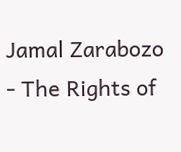Jamal Zarabozo - The Rights of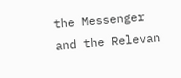the Messenger and the Relevan